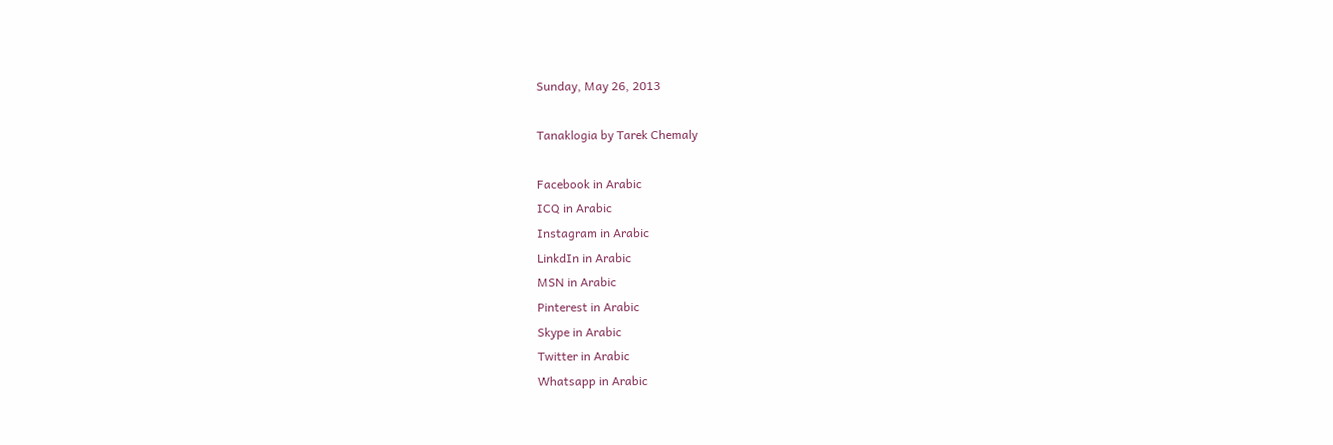Sunday, May 26, 2013

Tanaklogia by Tarek Chemaly

Facebook in Arabic
ICQ in Arabic
Instagram in Arabic
LinkdIn in Arabic
MSN in Arabic
Pinterest in Arabic
Skype in Arabic
Twitter in Arabic
Whatsapp in Arabic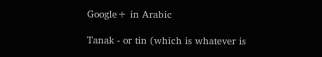Google+ in Arabic

Tanak - or tin (which is whatever is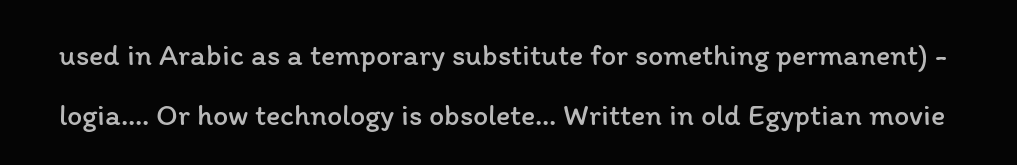used in Arabic as a temporary substitute for something permanent) - logia.... Or how technology is obsolete... Written in old Egyptian movie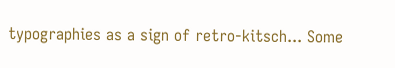typographies as a sign of retro-kitsch... Some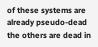of these systems are already pseudo-dead the others are dead in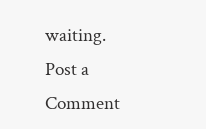waiting.
Post a Comment